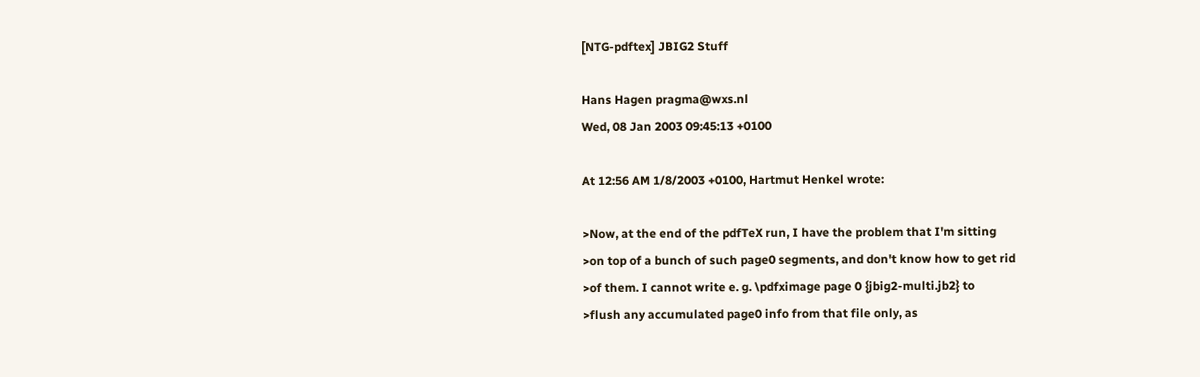[NTG-pdftex] JBIG2 Stuff

Hans Hagen pragma@wxs.nl
Wed, 08 Jan 2003 09:45:13 +0100

At 12:56 AM 1/8/2003 +0100, Hartmut Henkel wrote:

>Now, at the end of the pdfTeX run, I have the problem that I'm sitting
>on top of a bunch of such page0 segments, and don't know how to get rid
>of them. I cannot write e. g. \pdfximage page 0 {jbig2-multi.jb2} to
>flush any accumulated page0 info from that file only, as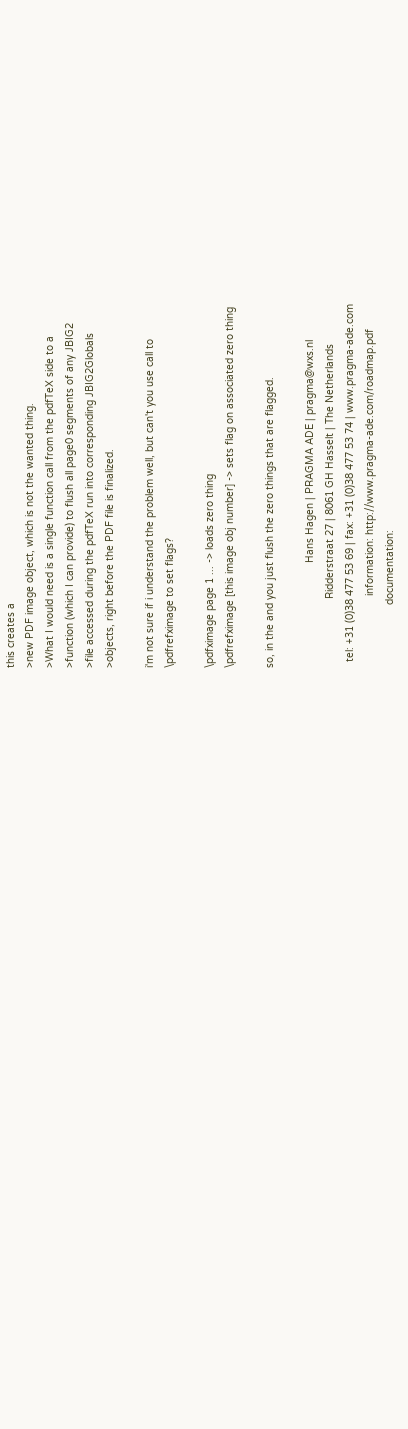this creates a
>new PDF image object, which is not the wanted thing.
>What I would need is a single function call from the pdfTeX side to a
>function (which I can provide) to flush all page0 segments of any JBIG2
>file accessed during the pdfTeX run into corresponding JBIG2Globals
>objects, right before the PDF file is finalized.

i'm not sure if i understand the problem well, but can't you use call to
\pdfrefximage to set flags?

\pdfximage page 1 ... -> loads zero thing
\pdfrefximage [this image obj number] -> sets flag on associated zero thing

so, in the and you just flush the zero things that are flagged.

                                   Hans Hagen | PRAGMA ADE | pragma@wxs.nl
                       Ridderstraat 27 | 8061 GH Hasselt | The Netherlands
  tel: +31 (0)38 477 53 69 | fax: +31 (0)38 477 53 74 | www.pragma-ade.com
                        information: http://www.pragma-ade.com/roadmap.pdf
                     documentation: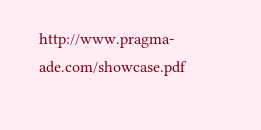http://www.pragma-ade.com/showcase.pdf